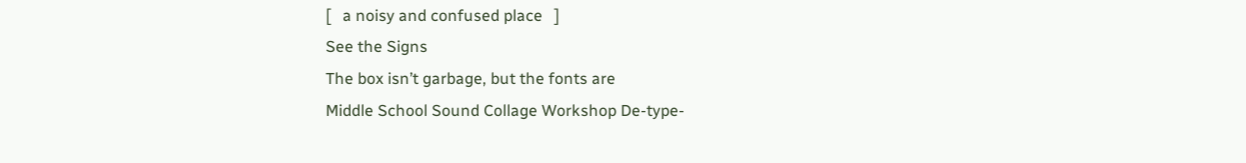[   a noisy and confused place   ]
See the Signs
The box isn’t garbage, but the fonts are
Middle School Sound Collage Workshop De-type-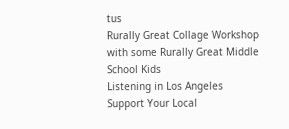tus
Rurally Great Collage Workshop with some Rurally Great Middle School Kids
Listening in Los Angeles
Support Your Local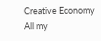Creative Economy
All my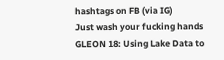hashtags on FB (via IG)
Just wash your fucking hands
GLEON 18: Using Lake Data to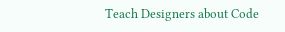Teach Designers about Code